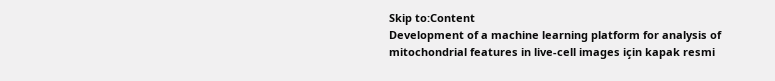Skip to:Content
Development of a machine learning platform for analysis of mitochondrial features in live-cell images için kapak resmi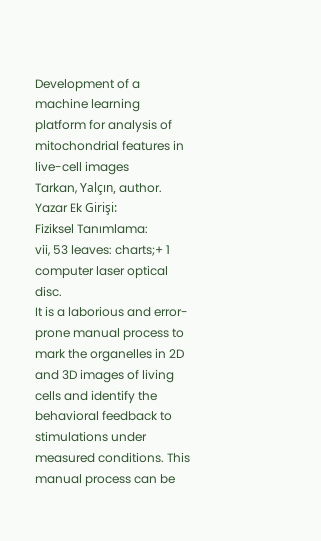Development of a machine learning platform for analysis of mitochondrial features in live-cell images
Tarkan, Yalçın, author.
Yazar Ek Girişi:
Fiziksel Tanımlama:
vii, 53 leaves: charts;+ 1 computer laser optical disc.
It is a laborious and error-prone manual process to mark the organelles in 2D and 3D images of living cells and identify the behavioral feedback to stimulations under measured conditions. This manual process can be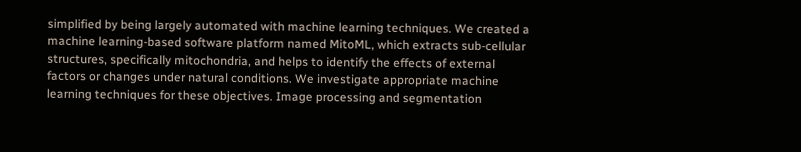simplified by being largely automated with machine learning techniques. We created a machine learning-based software platform named MitoML, which extracts sub-cellular structures, specifically mitochondria, and helps to identify the effects of external factors or changes under natural conditions. We investigate appropriate machine learning techniques for these objectives. Image processing and segmentation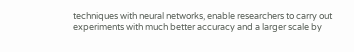techniques with neural networks, enable researchers to carry out experiments with much better accuracy and a larger scale by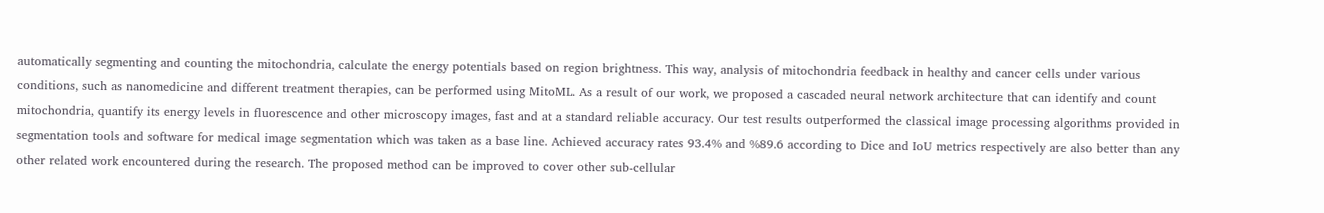automatically segmenting and counting the mitochondria, calculate the energy potentials based on region brightness. This way, analysis of mitochondria feedback in healthy and cancer cells under various conditions, such as nanomedicine and different treatment therapies, can be performed using MitoML. As a result of our work, we proposed a cascaded neural network architecture that can identify and count mitochondria, quantify its energy levels in fluorescence and other microscopy images, fast and at a standard reliable accuracy. Our test results outperformed the classical image processing algorithms provided in segmentation tools and software for medical image segmentation which was taken as a base line. Achieved accuracy rates 93.4% and %89.6 according to Dice and IoU metrics respectively are also better than any other related work encountered during the research. The proposed method can be improved to cover other sub-cellular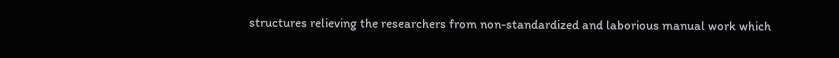structures relieving the researchers from non-standardized and laborious manual work which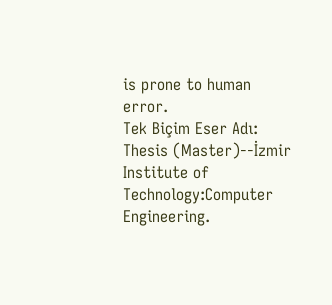is prone to human error.
Tek Biçim Eser Adı:
Thesis (Master)--İzmir Institute of Technology:Computer Engineering.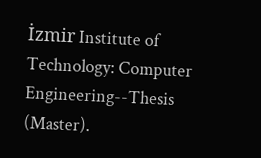İzmir Institute of Technology: Computer Engineering--Thesis (Master).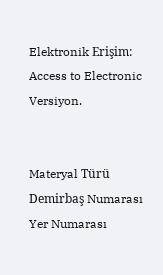Elektronik Erişim:
Access to Electronic Versiyon.


Materyal Türü
Demirbaş Numarası
Yer Numarası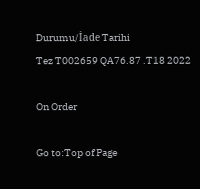Durumu/İade Tarihi
Tez T002659 QA76.87 .T18 2022

On Order

Go to:Top of Page